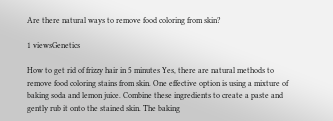Are there natural ways to remove food coloring from skin?

1 viewsGenetics

How to get rid of frizzy hair in 5 minutes Yes, there are natural methods to remove food coloring stains from skin. One effective option is using a mixture of baking soda and lemon juice. Combine these ingredients to create a paste and gently rub it onto the stained skin. The baking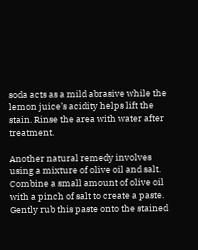soda acts as a mild abrasive while the lemon juice’s acidity helps lift the stain. Rinse the area with water after treatment.

Another natural remedy involves using a mixture of olive oil and salt. Combine a small amount of olive oil with a pinch of salt to create a paste. Gently rub this paste onto the stained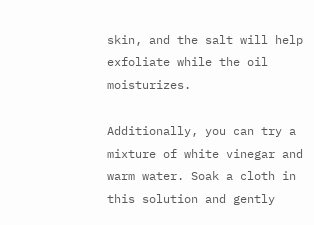skin, and the salt will help exfoliate while the oil moisturizes.

Additionally, you can try a mixture of white vinegar and warm water. Soak a cloth in this solution and gently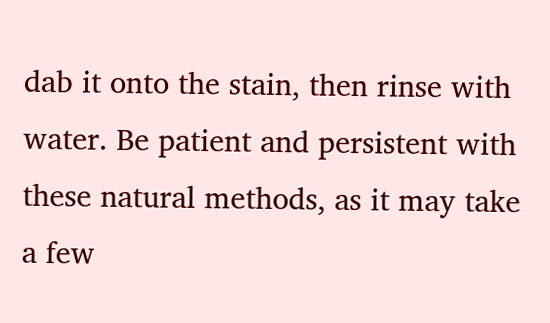dab it onto the stain, then rinse with water. Be patient and persistent with these natural methods, as it may take a few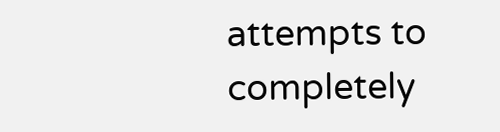attempts to completely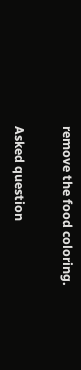remove the food coloring.

Asked question